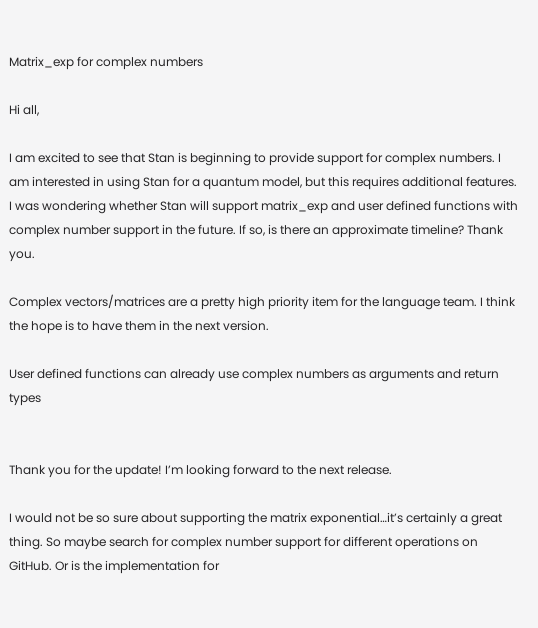Matrix_exp for complex numbers

Hi all,

I am excited to see that Stan is beginning to provide support for complex numbers. I am interested in using Stan for a quantum model, but this requires additional features. I was wondering whether Stan will support matrix_exp and user defined functions with complex number support in the future. If so, is there an approximate timeline? Thank you.

Complex vectors/matrices are a pretty high priority item for the language team. I think the hope is to have them in the next version.

User defined functions can already use complex numbers as arguments and return types


Thank you for the update! I’m looking forward to the next release.

I would not be so sure about supporting the matrix exponential…it’s certainly a great thing. So maybe search for complex number support for different operations on GitHub. Or is the implementation for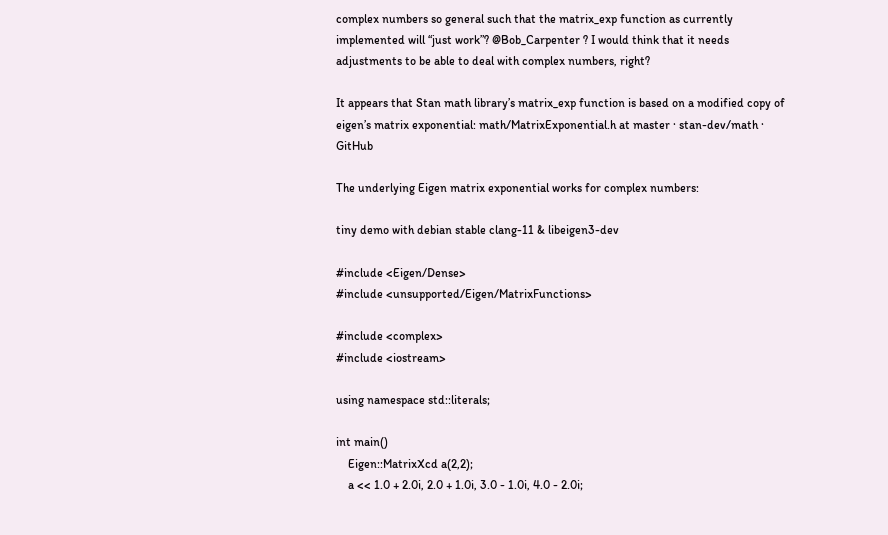complex numbers so general such that the matrix_exp function as currently implemented will “just work”? @Bob_Carpenter ? I would think that it needs adjustments to be able to deal with complex numbers, right?

It appears that Stan math library’s matrix_exp function is based on a modified copy of eigen’s matrix exponential: math/MatrixExponential.h at master · stan-dev/math · GitHub

The underlying Eigen matrix exponential works for complex numbers:

tiny demo with debian stable clang-11 & libeigen3-dev

#include <Eigen/Dense>
#include <unsupported/Eigen/MatrixFunctions>

#include <complex>
#include <iostream>

using namespace std::literals;

int main()
    Eigen::MatrixXcd a(2,2);
    a << 1.0 + 2.0i, 2.0 + 1.0i, 3.0 - 1.0i, 4.0 - 2.0i;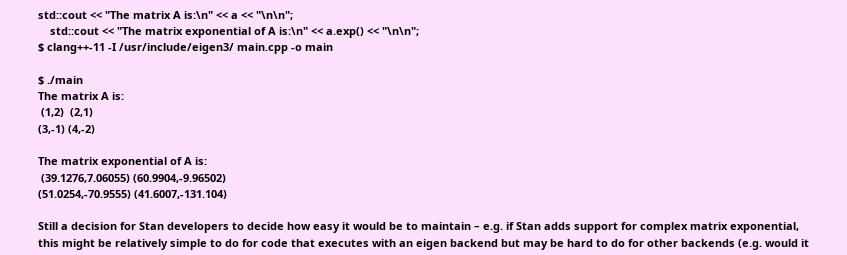std::cout << "The matrix A is:\n" << a << "\n\n";
    std::cout << "The matrix exponential of A is:\n" << a.exp() << "\n\n";
$ clang++-11 -I /usr/include/eigen3/ main.cpp -o main

$ ./main
The matrix A is:
 (1,2)  (2,1)
(3,-1) (4,-2)

The matrix exponential of A is:
 (39.1276,7.06055) (60.9904,-9.96502)
(51.0254,-70.9555) (41.6007,-131.104)

Still a decision for Stan developers to decide how easy it would be to maintain – e.g. if Stan adds support for complex matrix exponential, this might be relatively simple to do for code that executes with an eigen backend but may be hard to do for other backends (e.g. would it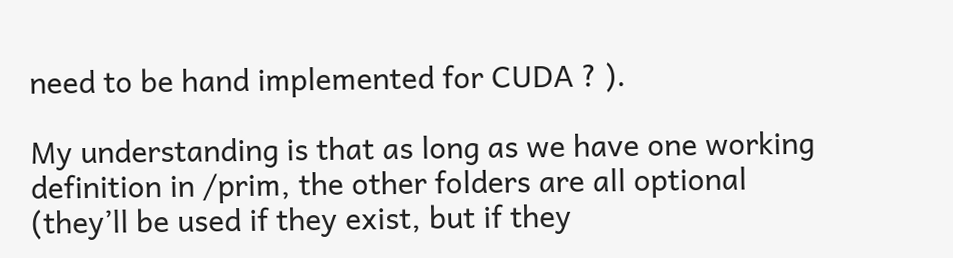need to be hand implemented for CUDA ? ).

My understanding is that as long as we have one working definition in /prim, the other folders are all optional (they’ll be used if they exist, but if they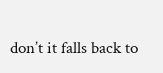don’t it falls back to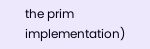the prim implementation)